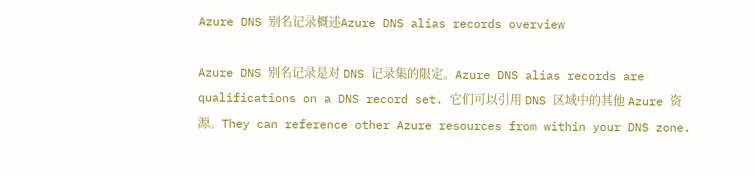Azure DNS 别名记录概述Azure DNS alias records overview

Azure DNS 别名记录是对 DNS 记录集的限定。Azure DNS alias records are qualifications on a DNS record set. 它们可以引用 DNS 区域中的其他 Azure 资源。They can reference other Azure resources from within your DNS zone.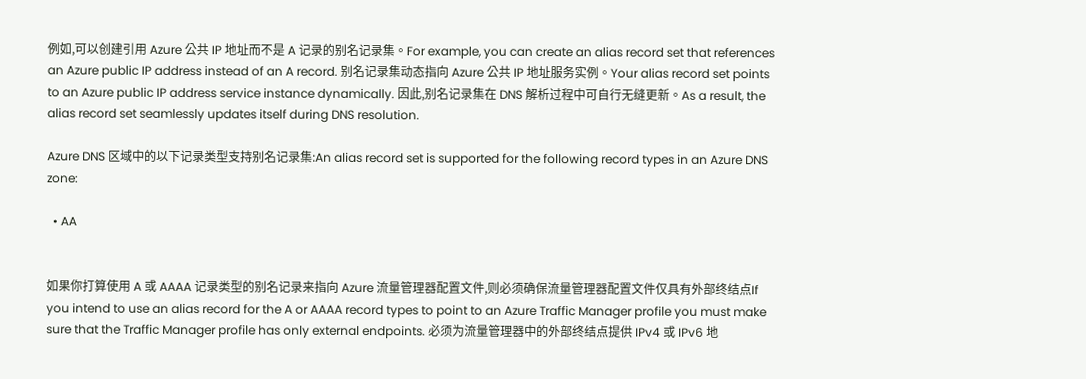例如,可以创建引用 Azure 公共 IP 地址而不是 A 记录的别名记录集。For example, you can create an alias record set that references an Azure public IP address instead of an A record. 别名记录集动态指向 Azure 公共 IP 地址服务实例。Your alias record set points to an Azure public IP address service instance dynamically. 因此,别名记录集在 DNS 解析过程中可自行无缝更新。As a result, the alias record set seamlessly updates itself during DNS resolution.

Azure DNS 区域中的以下记录类型支持别名记录集:An alias record set is supported for the following record types in an Azure DNS zone:

  • AA


如果你打算使用 A 或 AAAA 记录类型的别名记录来指向 Azure 流量管理器配置文件,则必须确保流量管理器配置文件仅具有外部终结点If you intend to use an alias record for the A or AAAA record types to point to an Azure Traffic Manager profile you must make sure that the Traffic Manager profile has only external endpoints. 必须为流量管理器中的外部终结点提供 IPv4 或 IPv6 地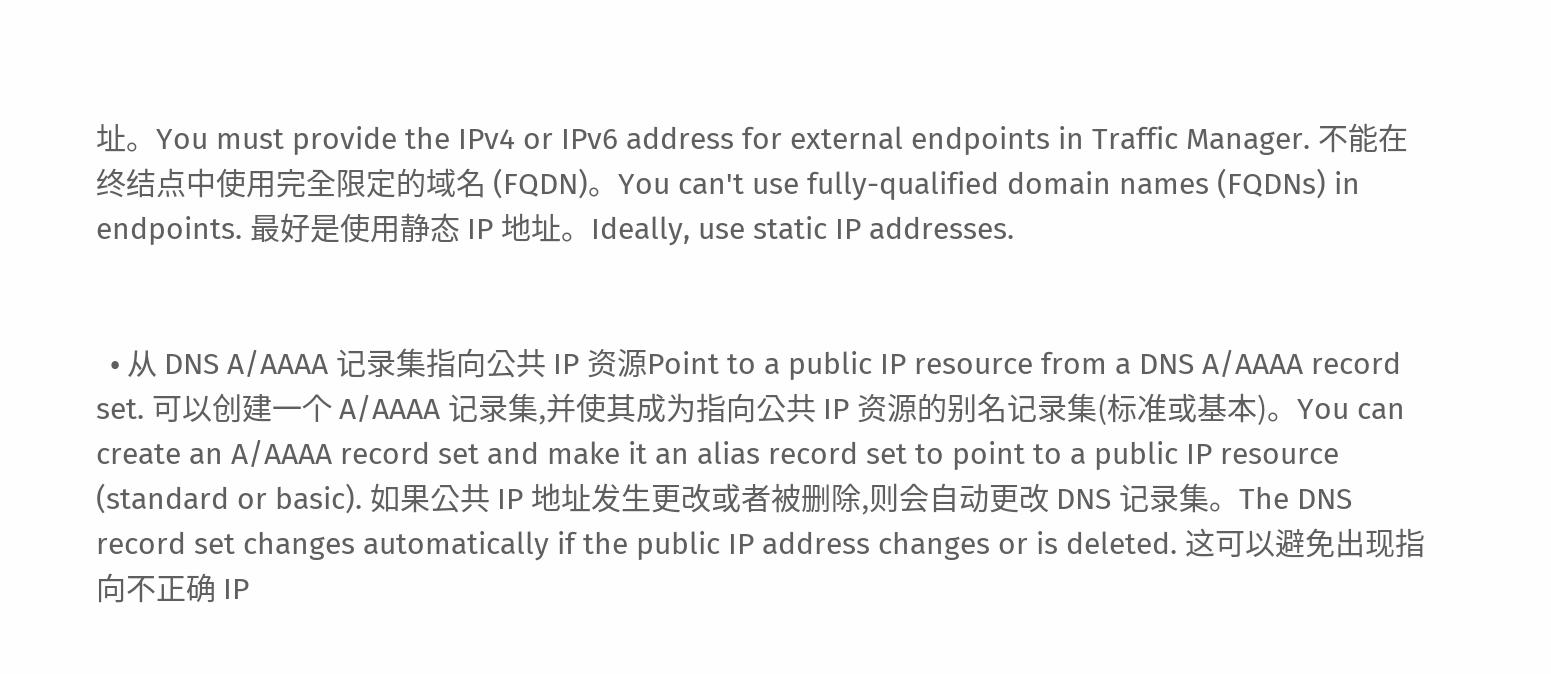址。You must provide the IPv4 or IPv6 address for external endpoints in Traffic Manager. 不能在终结点中使用完全限定的域名 (FQDN)。You can't use fully-qualified domain names (FQDNs) in endpoints. 最好是使用静态 IP 地址。Ideally, use static IP addresses.


  • 从 DNS A/AAAA 记录集指向公共 IP 资源Point to a public IP resource from a DNS A/AAAA record set. 可以创建一个 A/AAAA 记录集,并使其成为指向公共 IP 资源的别名记录集(标准或基本)。You can create an A/AAAA record set and make it an alias record set to point to a public IP resource (standard or basic). 如果公共 IP 地址发生更改或者被删除,则会自动更改 DNS 记录集。The DNS record set changes automatically if the public IP address changes or is deleted. 这可以避免出现指向不正确 IP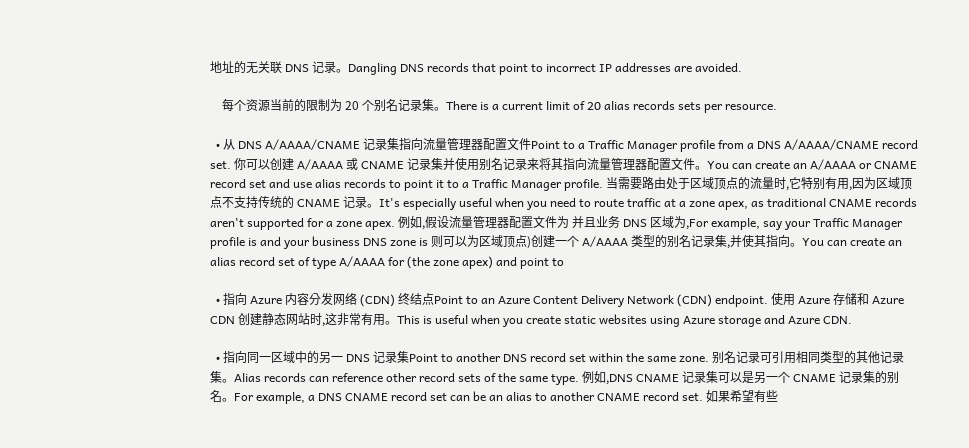地址的无关联 DNS 记录。Dangling DNS records that point to incorrect IP addresses are avoided.

    每个资源当前的限制为 20 个别名记录集。There is a current limit of 20 alias records sets per resource.

  • 从 DNS A/AAAA/CNAME 记录集指向流量管理器配置文件Point to a Traffic Manager profile from a DNS A/AAAA/CNAME record set. 你可以创建 A/AAAA 或 CNAME 记录集并使用别名记录来将其指向流量管理器配置文件。You can create an A/AAAA or CNAME record set and use alias records to point it to a Traffic Manager profile. 当需要路由处于区域顶点的流量时,它特别有用,因为区域顶点不支持传统的 CNAME 记录。It's especially useful when you need to route traffic at a zone apex, as traditional CNAME records aren't supported for a zone apex. 例如,假设流量管理器配置文件为 并且业务 DNS 区域为,For example, say your Traffic Manager profile is and your business DNS zone is 则可以为区域顶点)创建一个 A/AAAA 类型的别名记录集,并使其指向。You can create an alias record set of type A/AAAA for (the zone apex) and point to

  • 指向 Azure 内容分发网络 (CDN) 终结点Point to an Azure Content Delivery Network (CDN) endpoint. 使用 Azure 存储和 Azure CDN 创建静态网站时,这非常有用。This is useful when you create static websites using Azure storage and Azure CDN.

  • 指向同一区域中的另一 DNS 记录集Point to another DNS record set within the same zone. 别名记录可引用相同类型的其他记录集。Alias records can reference other record sets of the same type. 例如,DNS CNAME 记录集可以是另一个 CNAME 记录集的别名。For example, a DNS CNAME record set can be an alias to another CNAME record set. 如果希望有些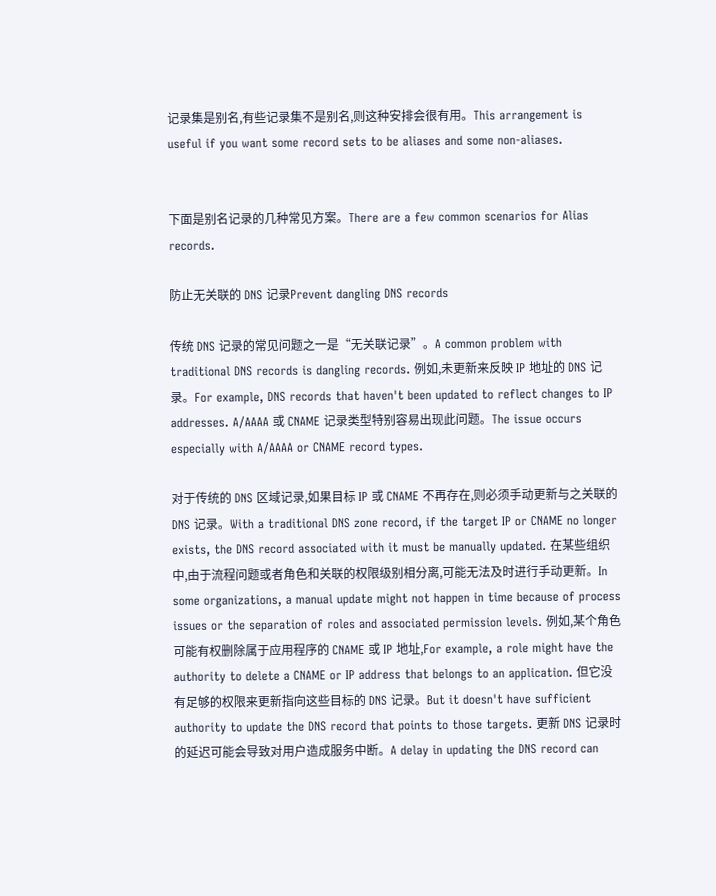记录集是别名,有些记录集不是别名,则这种安排会很有用。This arrangement is useful if you want some record sets to be aliases and some non-aliases.


下面是别名记录的几种常见方案。There are a few common scenarios for Alias records.

防止无关联的 DNS 记录Prevent dangling DNS records

传统 DNS 记录的常见问题之一是“无关联记录”。A common problem with traditional DNS records is dangling records. 例如,未更新来反映 IP 地址的 DNS 记录。For example, DNS records that haven't been updated to reflect changes to IP addresses. A/AAAA 或 CNAME 记录类型特别容易出现此问题。The issue occurs especially with A/AAAA or CNAME record types.

对于传统的 DNS 区域记录,如果目标 IP 或 CNAME 不再存在,则必须手动更新与之关联的 DNS 记录。With a traditional DNS zone record, if the target IP or CNAME no longer exists, the DNS record associated with it must be manually updated. 在某些组织中,由于流程问题或者角色和关联的权限级别相分离,可能无法及时进行手动更新。In some organizations, a manual update might not happen in time because of process issues or the separation of roles and associated permission levels. 例如,某个角色可能有权删除属于应用程序的 CNAME 或 IP 地址,For example, a role might have the authority to delete a CNAME or IP address that belongs to an application. 但它没有足够的权限来更新指向这些目标的 DNS 记录。But it doesn't have sufficient authority to update the DNS record that points to those targets. 更新 DNS 记录时的延迟可能会导致对用户造成服务中断。A delay in updating the DNS record can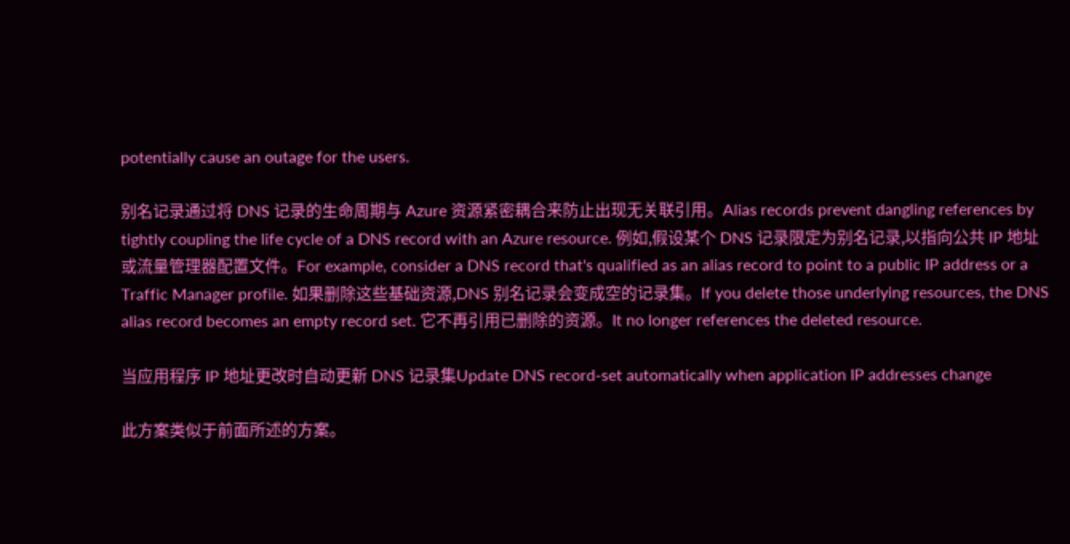potentially cause an outage for the users.

别名记录通过将 DNS 记录的生命周期与 Azure 资源紧密耦合来防止出现无关联引用。Alias records prevent dangling references by tightly coupling the life cycle of a DNS record with an Azure resource. 例如,假设某个 DNS 记录限定为别名记录,以指向公共 IP 地址或流量管理器配置文件。For example, consider a DNS record that's qualified as an alias record to point to a public IP address or a Traffic Manager profile. 如果删除这些基础资源,DNS 别名记录会变成空的记录集。If you delete those underlying resources, the DNS alias record becomes an empty record set. 它不再引用已删除的资源。It no longer references the deleted resource.

当应用程序 IP 地址更改时自动更新 DNS 记录集Update DNS record-set automatically when application IP addresses change

此方案类似于前面所述的方案。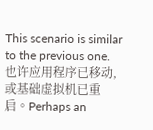This scenario is similar to the previous one. 也许应用程序已移动,或基础虚拟机已重启。Perhaps an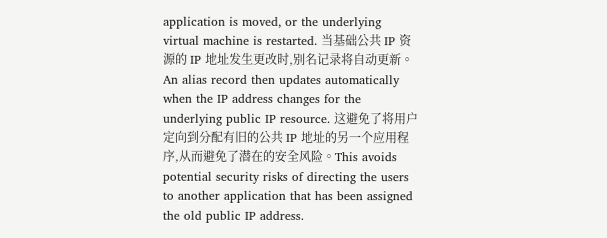application is moved, or the underlying virtual machine is restarted. 当基础公共 IP 资源的 IP 地址发生更改时,别名记录将自动更新。An alias record then updates automatically when the IP address changes for the underlying public IP resource. 这避免了将用户定向到分配有旧的公共 IP 地址的另一个应用程序,从而避免了潜在的安全风险。This avoids potential security risks of directing the users to another application that has been assigned the old public IP address.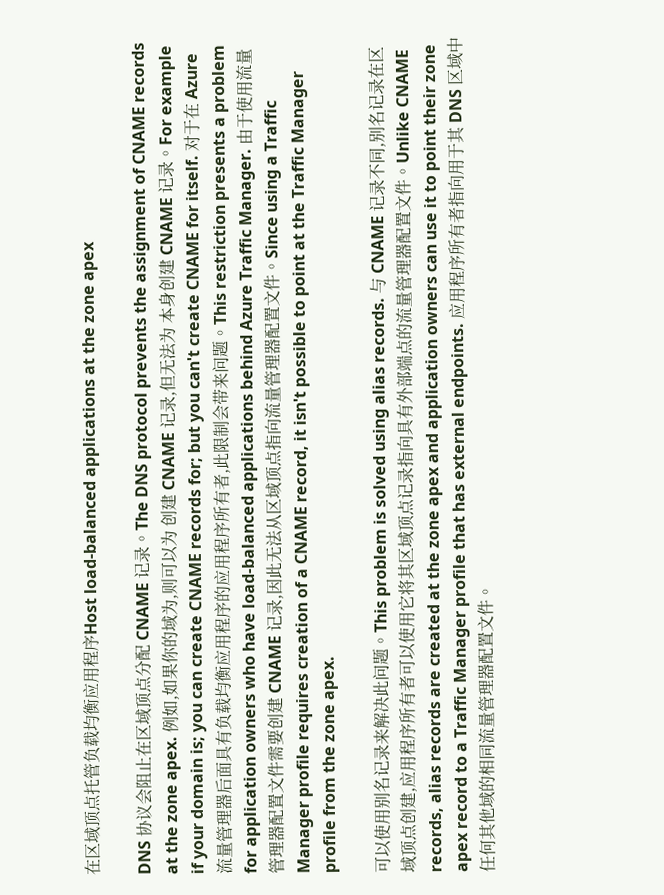在区域顶点托管负载均衡应用程序Host load-balanced applications at the zone apex

DNS 协议会阻止在区域顶点分配 CNAME 记录。The DNS protocol prevents the assignment of CNAME records at the zone apex. 例如,如果你的域为,则可以为 创建 CNAME 记录,但无法为 本身创建 CNAME 记录。For example if your domain is; you can create CNAME records for; but you can't create CNAME for itself. 对于在 Azure 流量管理器后面具有负载均衡应用程序的应用程序所有者,此限制会带来问题。This restriction presents a problem for application owners who have load-balanced applications behind Azure Traffic Manager. 由于使用流量管理器配置文件需要创建 CNAME 记录,因此无法从区域顶点指向流量管理器配置文件。Since using a Traffic Manager profile requires creation of a CNAME record, it isn't possible to point at the Traffic Manager profile from the zone apex.

可以使用别名记录来解决此问题。This problem is solved using alias records. 与 CNAME 记录不同,别名记录在区域顶点创建,应用程序所有者可以使用它将其区域顶点记录指向具有外部端点的流量管理器配置文件。Unlike CNAME records, alias records are created at the zone apex and application owners can use it to point their zone apex record to a Traffic Manager profile that has external endpoints. 应用程序所有者指向用于其 DNS 区域中任何其他域的相同流量管理器配置文件。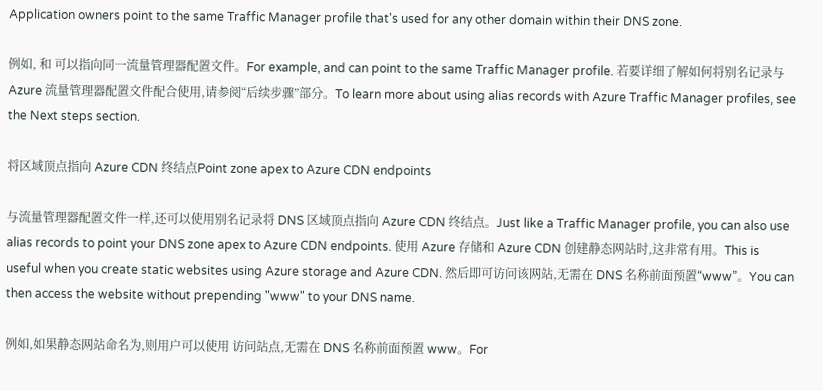Application owners point to the same Traffic Manager profile that's used for any other domain within their DNS zone.

例如, 和 可以指向同一流量管理器配置文件。For example, and can point to the same Traffic Manager profile. 若要详细了解如何将别名记录与 Azure 流量管理器配置文件配合使用,请参阅“后续步骤”部分。To learn more about using alias records with Azure Traffic Manager profiles, see the Next steps section.

将区域顶点指向 Azure CDN 终结点Point zone apex to Azure CDN endpoints

与流量管理器配置文件一样,还可以使用别名记录将 DNS 区域顶点指向 Azure CDN 终结点。Just like a Traffic Manager profile, you can also use alias records to point your DNS zone apex to Azure CDN endpoints. 使用 Azure 存储和 Azure CDN 创建静态网站时,这非常有用。This is useful when you create static websites using Azure storage and Azure CDN. 然后即可访问该网站,无需在 DNS 名称前面预置“www”。You can then access the website without prepending "www" to your DNS name.

例如,如果静态网站命名为,则用户可以使用 访问站点,无需在 DNS 名称前面预置 www。For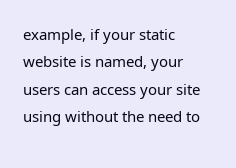example, if your static website is named, your users can access your site using without the need to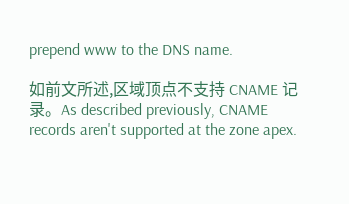prepend www to the DNS name.

如前文所述,区域顶点不支持 CNAME 记录。As described previously, CNAME records aren't supported at the zone apex.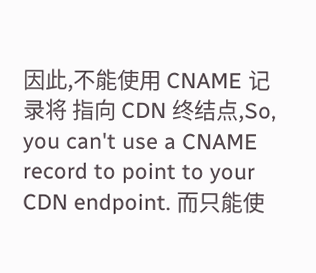因此,不能使用 CNAME 记录将 指向 CDN 终结点,So, you can't use a CNAME record to point to your CDN endpoint. 而只能使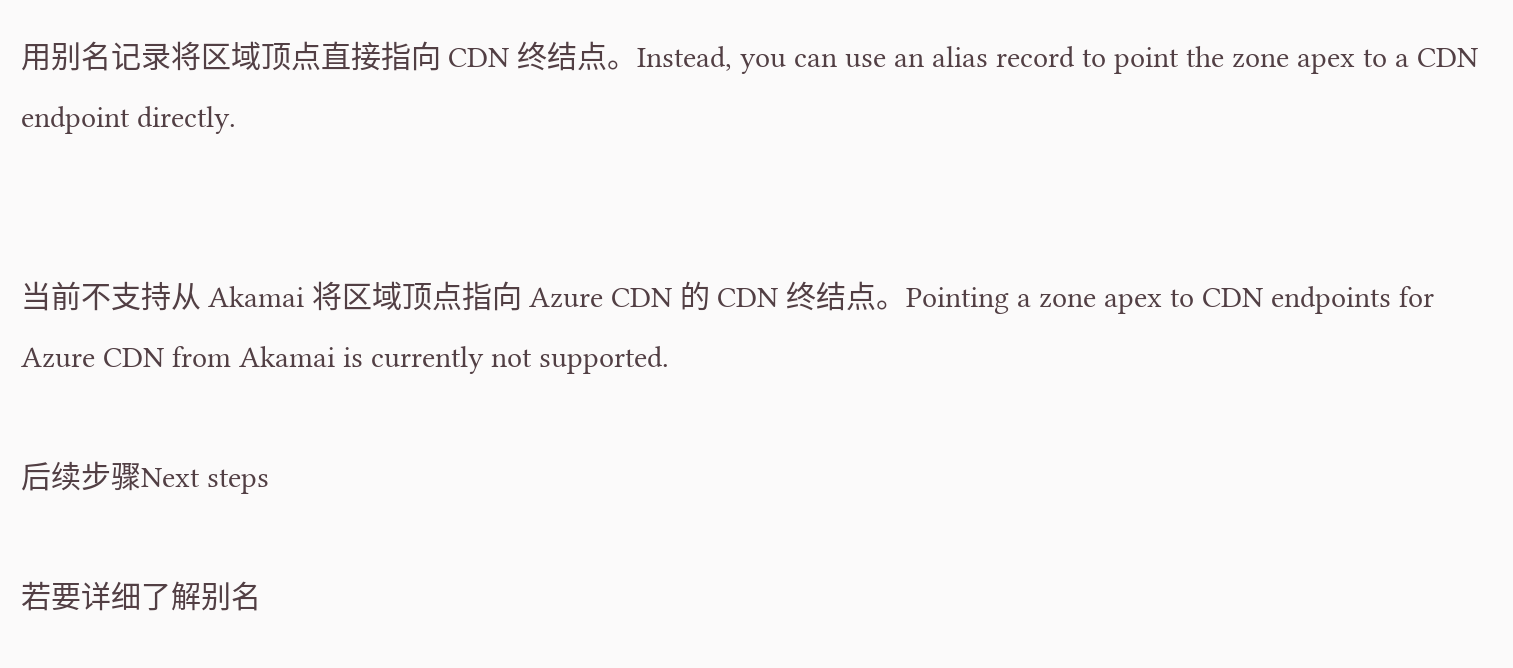用别名记录将区域顶点直接指向 CDN 终结点。Instead, you can use an alias record to point the zone apex to a CDN endpoint directly.


当前不支持从 Akamai 将区域顶点指向 Azure CDN 的 CDN 终结点。Pointing a zone apex to CDN endpoints for Azure CDN from Akamai is currently not supported.

后续步骤Next steps

若要详细了解别名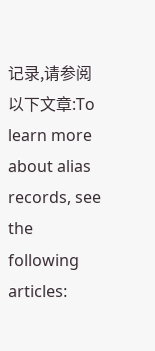记录,请参阅以下文章:To learn more about alias records, see the following articles: